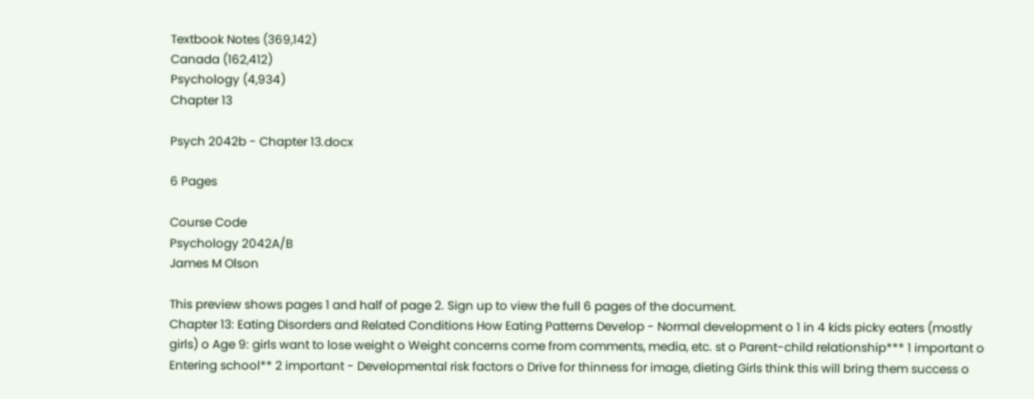Textbook Notes (369,142)
Canada (162,412)
Psychology (4,934)
Chapter 13

Psych 2042b - Chapter 13.docx

6 Pages

Course Code
Psychology 2042A/B
James M Olson

This preview shows pages 1 and half of page 2. Sign up to view the full 6 pages of the document.
Chapter 13: Eating Disorders and Related Conditions How Eating Patterns Develop - Normal development o 1 in 4 kids picky eaters (mostly girls) o Age 9: girls want to lose weight o Weight concerns come from comments, media, etc. st o Parent-child relationship*** 1 important o Entering school** 2 important - Developmental risk factors o Drive for thinness for image, dieting Girls think this will bring them success o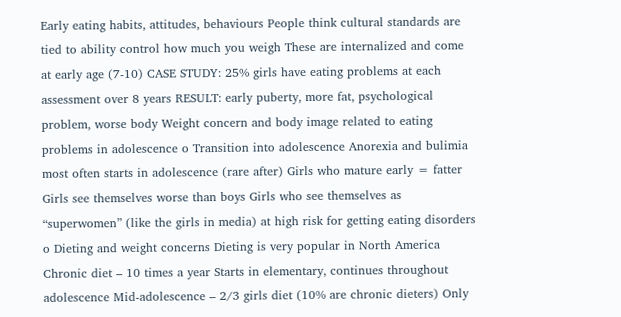Early eating habits, attitudes, behaviours People think cultural standards are tied to ability control how much you weigh These are internalized and come at early age (7-10) CASE STUDY: 25% girls have eating problems at each assessment over 8 years RESULT: early puberty, more fat, psychological problem, worse body Weight concern and body image related to eating problems in adolescence o Transition into adolescence Anorexia and bulimia most often starts in adolescence (rare after) Girls who mature early = fatter Girls see themselves worse than boys Girls who see themselves as “superwomen” (like the girls in media) at high risk for getting eating disorders o Dieting and weight concerns Dieting is very popular in North America Chronic diet – 10 times a year Starts in elementary, continues throughout adolescence Mid-adolescence – 2/3 girls diet (10% are chronic dieters) Only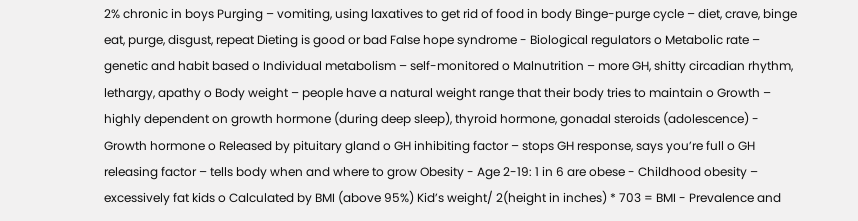2% chronic in boys Purging – vomiting, using laxatives to get rid of food in body Binge-purge cycle – diet, crave, binge eat, purge, disgust, repeat Dieting is good or bad False hope syndrome - Biological regulators o Metabolic rate – genetic and habit based o Individual metabolism – self-monitored o Malnutrition – more GH, shitty circadian rhythm, lethargy, apathy o Body weight – people have a natural weight range that their body tries to maintain o Growth – highly dependent on growth hormone (during deep sleep), thyroid hormone, gonadal steroids (adolescence) - Growth hormone o Released by pituitary gland o GH inhibiting factor – stops GH response, says you’re full o GH releasing factor – tells body when and where to grow Obesity - Age 2-19: 1 in 6 are obese - Childhood obesity – excessively fat kids o Calculated by BMI (above 95%) Kid’s weight/ 2(height in inches) * 703 = BMI - Prevalence and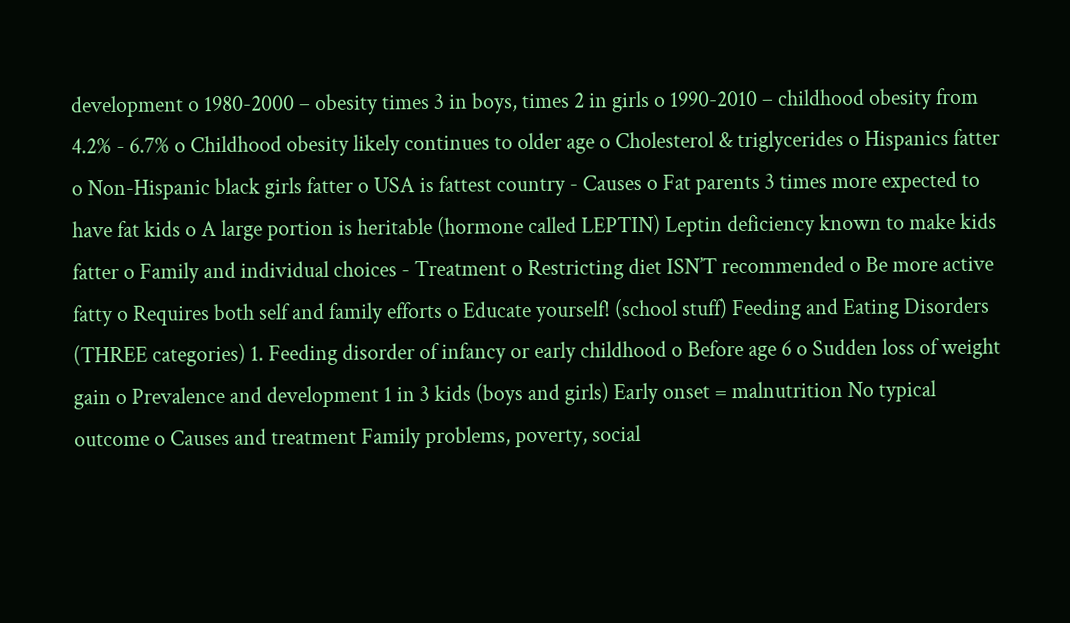development o 1980-2000 – obesity times 3 in boys, times 2 in girls o 1990-2010 – childhood obesity from 4.2% - 6.7% o Childhood obesity likely continues to older age o Cholesterol & triglycerides o Hispanics fatter o Non-Hispanic black girls fatter o USA is fattest country - Causes o Fat parents 3 times more expected to have fat kids o A large portion is heritable (hormone called LEPTIN) Leptin deficiency known to make kids fatter o Family and individual choices - Treatment o Restricting diet ISN’T recommended o Be more active fatty o Requires both self and family efforts o Educate yourself! (school stuff) Feeding and Eating Disorders (THREE categories) 1. Feeding disorder of infancy or early childhood o Before age 6 o Sudden loss of weight gain o Prevalence and development 1 in 3 kids (boys and girls) Early onset = malnutrition No typical outcome o Causes and treatment Family problems, poverty, social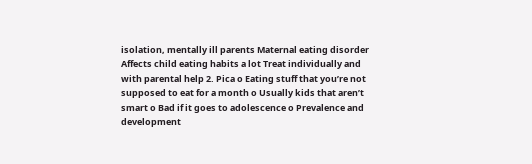isolation, mentally ill parents Maternal eating disorder Affects child eating habits a lot Treat individually and with parental help 2. Pica o Eating stuff that you’re not supposed to eat for a month o Usually kids that aren’t smart o Bad if it goes to adolescence o Prevalence and development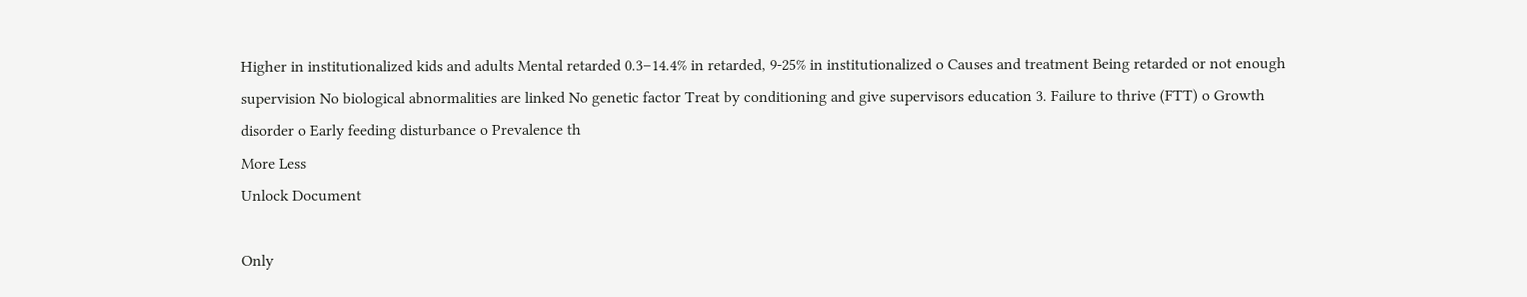Higher in institutionalized kids and adults Mental retarded 0.3–14.4% in retarded, 9-25% in institutionalized o Causes and treatment Being retarded or not enough supervision No biological abnormalities are linked No genetic factor Treat by conditioning and give supervisors education 3. Failure to thrive (FTT) o Growth disorder o Early feeding disturbance o Prevalence th
More Less
Unlock Document

Only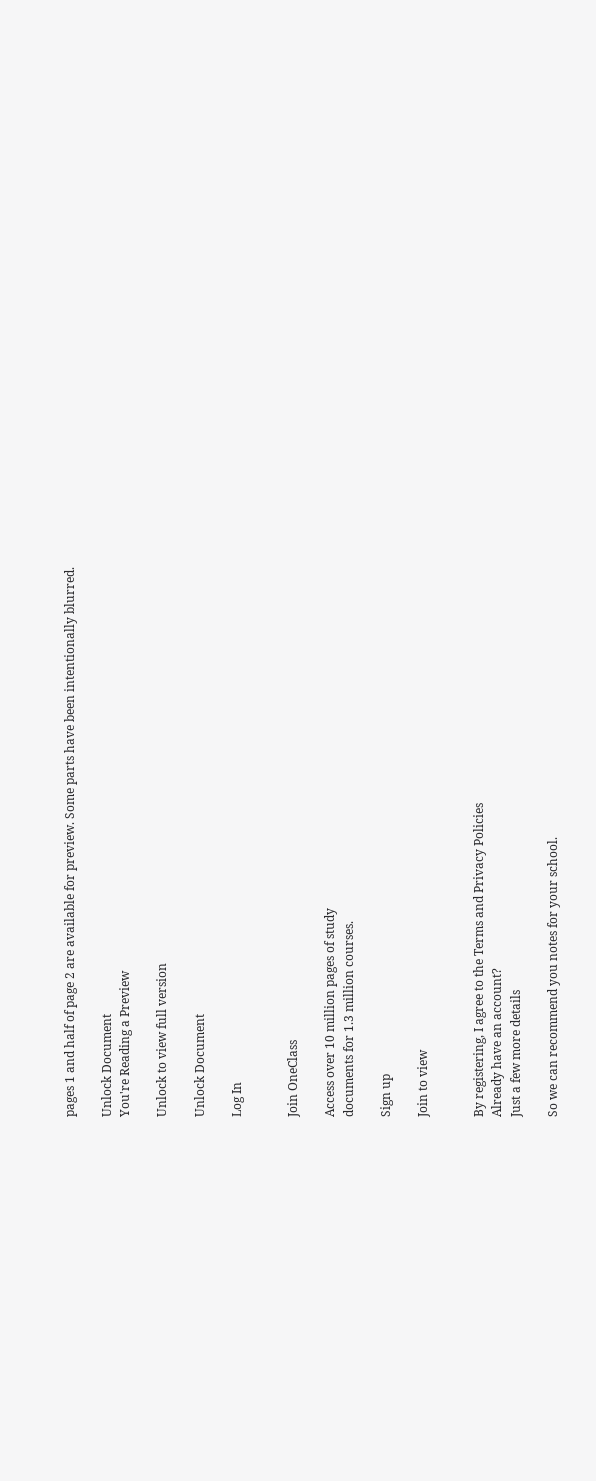pages 1 and half of page 2 are available for preview. Some parts have been intentionally blurred.

Unlock Document
You're Reading a Preview

Unlock to view full version

Unlock Document

Log In


Join OneClass

Access over 10 million pages of study
documents for 1.3 million courses.

Sign up

Join to view


By registering, I agree to the Terms and Privacy Policies
Already have an account?
Just a few more details

So we can recommend you notes for your school.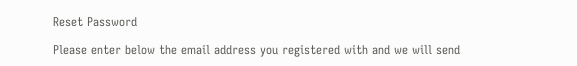Reset Password

Please enter below the email address you registered with and we will send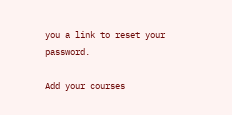you a link to reset your password.

Add your courses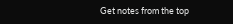Get notes from the top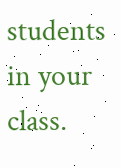students in your class.